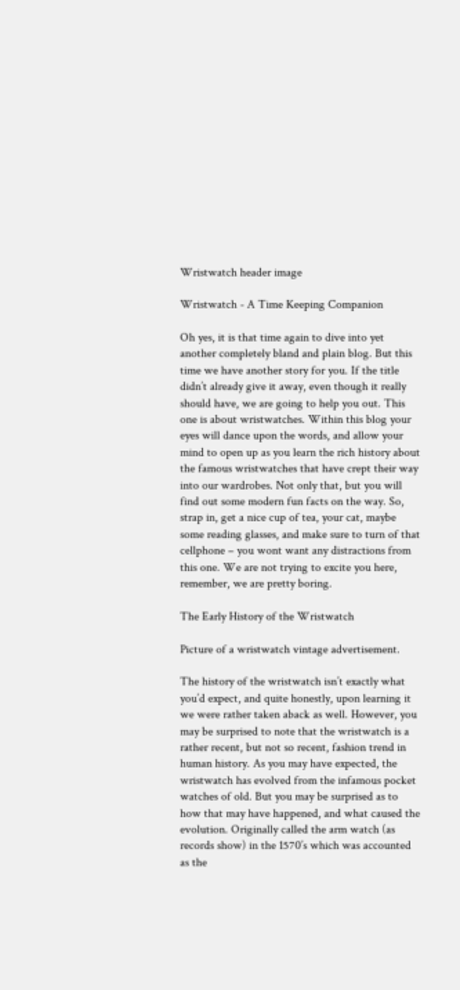Wristwatch header image

Wristwatch - A Time Keeping Companion

Oh yes, it is that time again to dive into yet another completely bland and plain blog. But this time we have another story for you. If the title didn’t already give it away, even though it really should have, we are going to help you out. This one is about wristwatches. Within this blog your eyes will dance upon the words, and allow your mind to open up as you learn the rich history about the famous wristwatches that have crept their way into our wardrobes. Not only that, but you will find out some modern fun facts on the way. So, strap in, get a nice cup of tea, your cat, maybe some reading glasses, and make sure to turn of that cellphone – you wont want any distractions from this one. We are not trying to excite you here, remember, we are pretty boring.

The Early History of the Wristwatch

Picture of a wristwatch vintage advertisement.

The history of the wristwatch isn’t exactly what you’d expect, and quite honestly, upon learning it we were rather taken aback as well. However, you may be surprised to note that the wristwatch is a rather recent, but not so recent, fashion trend in human history. As you may have expected, the wristwatch has evolved from the infamous pocket watches of old. But you may be surprised as to how that may have happened, and what caused the evolution. Originally called the arm watch (as records show) in the 1570’s which was accounted as the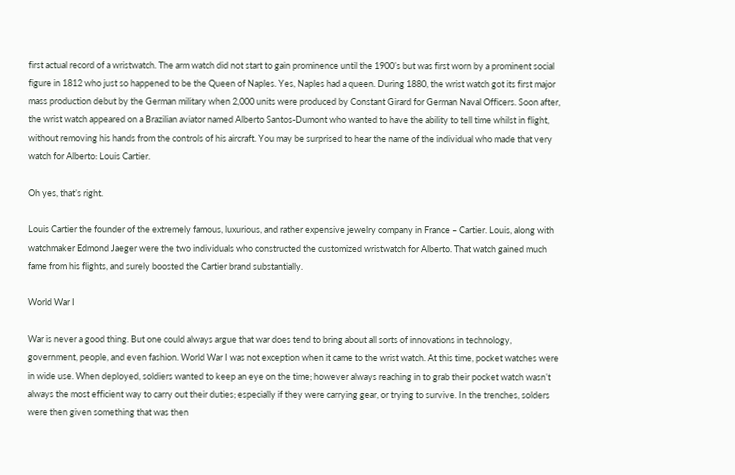first actual record of a wristwatch. The arm watch did not start to gain prominence until the 1900’s but was first worn by a prominent social figure in 1812 who just so happened to be the Queen of Naples. Yes, Naples had a queen. During 1880, the wrist watch got its first major mass production debut by the German military when 2,000 units were produced by Constant Girard for German Naval Officers. Soon after, the wrist watch appeared on a Brazilian aviator named Alberto Santos-Dumont who wanted to have the ability to tell time whilst in flight, without removing his hands from the controls of his aircraft. You may be surprised to hear the name of the individual who made that very watch for Alberto: Louis Cartier.

Oh yes, that’s right.

Louis Cartier the founder of the extremely famous, luxurious, and rather expensive jewelry company in France – Cartier. Louis, along with watchmaker Edmond Jaeger were the two individuals who constructed the customized wristwatch for Alberto. That watch gained much fame from his flights, and surely boosted the Cartier brand substantially.

World War I

War is never a good thing. But one could always argue that war does tend to bring about all sorts of innovations in technology, government, people, and even fashion. World War I was not exception when it came to the wrist watch. At this time, pocket watches were in wide use. When deployed, soldiers wanted to keep an eye on the time; however always reaching in to grab their pocket watch wasn’t always the most efficient way to carry out their duties; especially if they were carrying gear, or trying to survive. In the trenches, solders were then given something that was then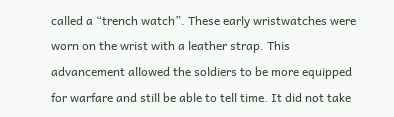called a “trench watch”. These early wristwatches were worn on the wrist with a leather strap. This advancement allowed the soldiers to be more equipped for warfare and still be able to tell time. It did not take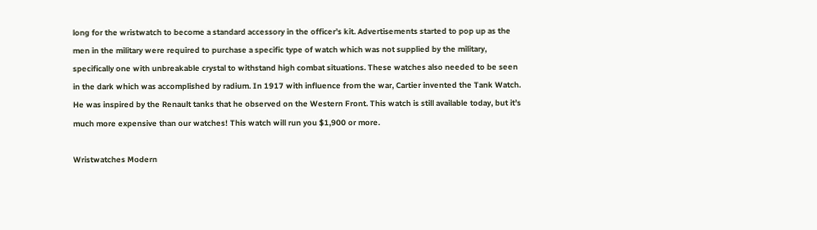long for the wristwatch to become a standard accessory in the officer’s kit. Advertisements started to pop up as the men in the military were required to purchase a specific type of watch which was not supplied by the military, specifically one with unbreakable crystal to withstand high combat situations. These watches also needed to be seen in the dark which was accomplished by radium. In 1917 with influence from the war, Cartier invented the Tank Watch. He was inspired by the Renault tanks that he observed on the Western Front. This watch is still available today, but it’s much more expensive than our watches! This watch will run you $1,900 or more.

Wristwatches Modern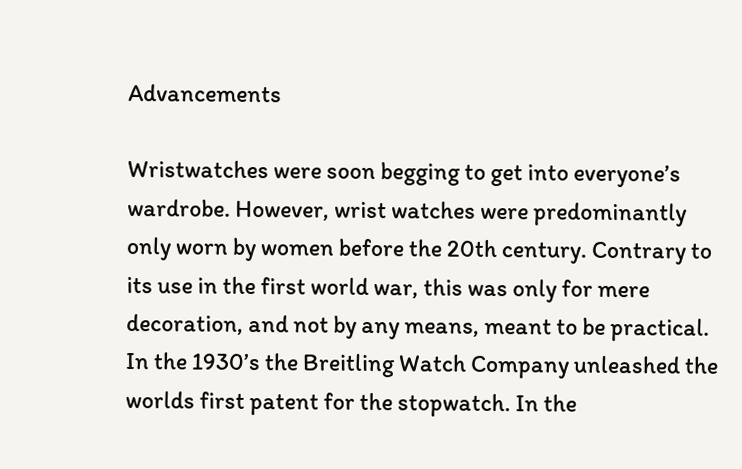Advancements

Wristwatches were soon begging to get into everyone’s wardrobe. However, wrist watches were predominantly only worn by women before the 20th century. Contrary to its use in the first world war, this was only for mere decoration, and not by any means, meant to be practical. In the 1930’s the Breitling Watch Company unleashed the worlds first patent for the stopwatch. In the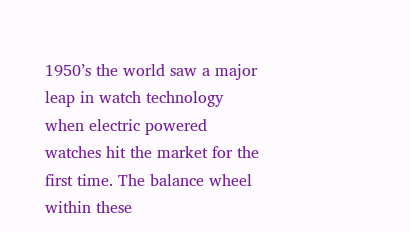1950’s the world saw a major leap in watch technology when electric powered watches hit the market for the first time. The balance wheel within these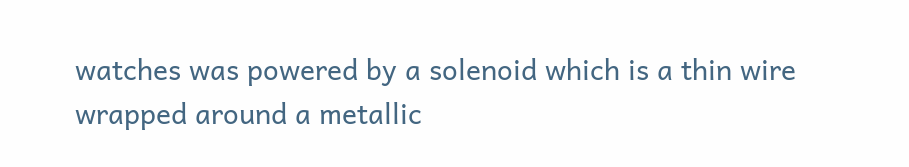watches was powered by a solenoid which is a thin wire wrapped around a metallic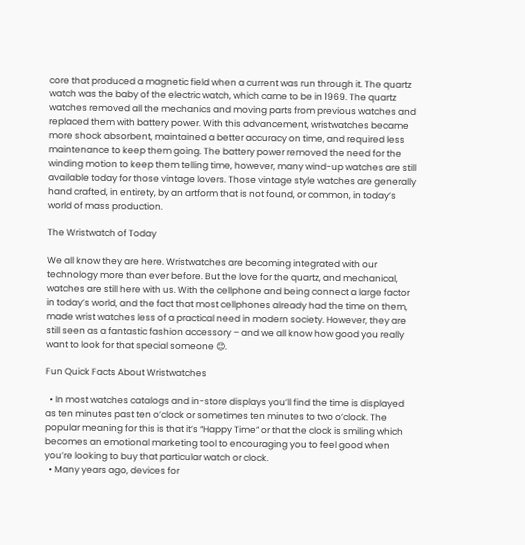core that produced a magnetic field when a current was run through it. The quartz watch was the baby of the electric watch, which came to be in 1969. The quartz watches removed all the mechanics and moving parts from previous watches and replaced them with battery power. With this advancement, wristwatches became more shock absorbent, maintained a better accuracy on time, and required less maintenance to keep them going. The battery power removed the need for the winding motion to keep them telling time, however, many wind-up watches are still available today for those vintage lovers. Those vintage style watches are generally hand crafted, in entirety, by an artform that is not found, or common, in today’s world of mass production.

The Wristwatch of Today

We all know they are here. Wristwatches are becoming integrated with our technology more than ever before. But the love for the quartz, and mechanical, watches are still here with us. With the cellphone and being connect a large factor in today’s world, and the fact that most cellphones already had the time on them, made wrist watches less of a practical need in modern society. However, they are still seen as a fantastic fashion accessory – and we all know how good you really want to look for that special someone 😊.

Fun Quick Facts About Wristwatches

  • In most watches catalogs and in-store displays you’ll find the time is displayed as ten minutes past ten o’clock or sometimes ten minutes to two o’clock. The popular meaning for this is that it’s “Happy Time” or that the clock is smiling which becomes an emotional marketing tool to encouraging you to feel good when you’re looking to buy that particular watch or clock.
  • Many years ago, devices for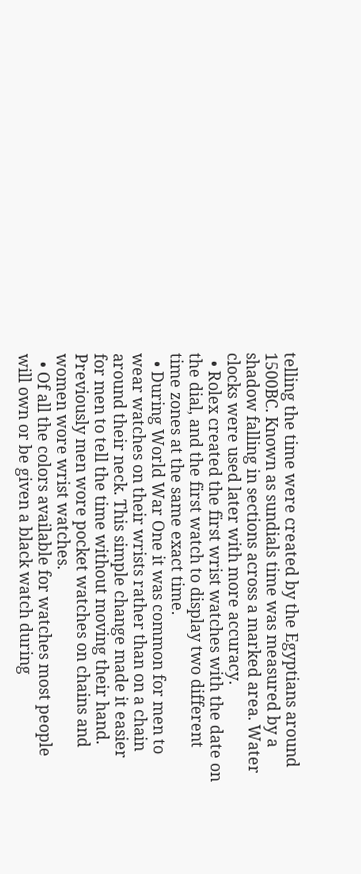telling the time were created by the Egyptians around 1500BC. Known as sundials time was measured by a shadow falling in sections across a marked area. Water clocks were used later with more accuracy.
  • Rolex created the first wrist watches with the date on the dial, and the first watch to display two different time zones at the same exact time.
  • During World War One it was common for men to wear watches on their wrists rather than on a chain around their neck. This simple change made it easier for men to tell the time without moving their hand. Previously men wore pocket watches on chains and women wore wrist watches.
  • Of all the colors available for watches most people will own or be given a black watch during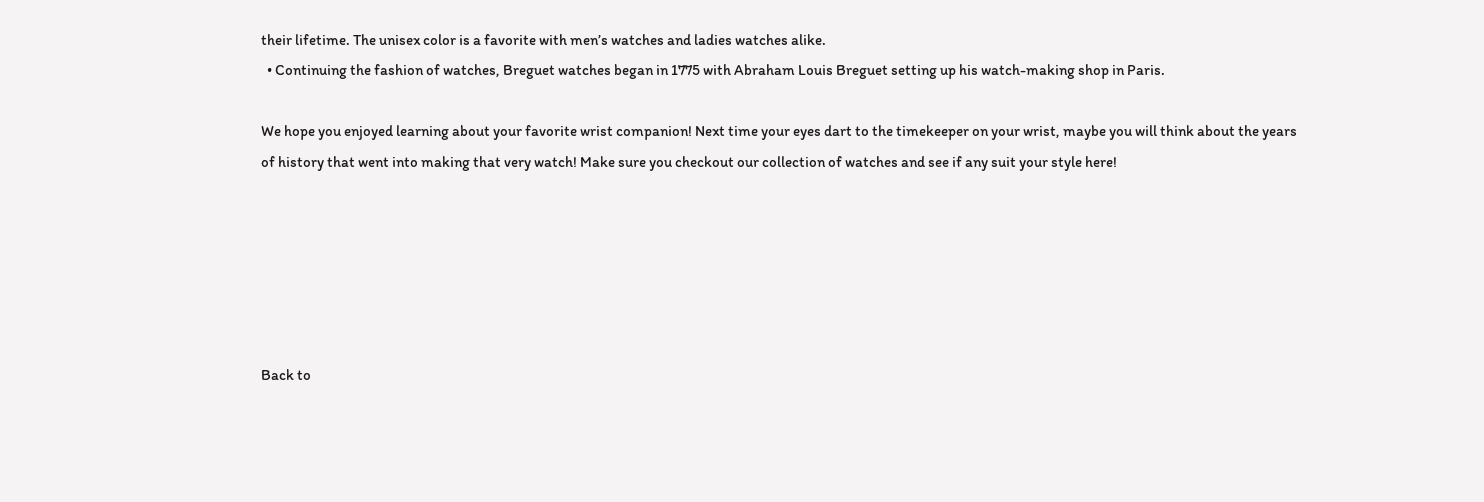their lifetime. The unisex color is a favorite with men’s watches and ladies watches alike.
  • Continuing the fashion of watches, Breguet watches began in 1775 with Abraham Louis Breguet setting up his watch-making shop in Paris.

We hope you enjoyed learning about your favorite wrist companion! Next time your eyes dart to the timekeeper on your wrist, maybe you will think about the years of history that went into making that very watch! Make sure you checkout our collection of watches and see if any suit your style here!






Back to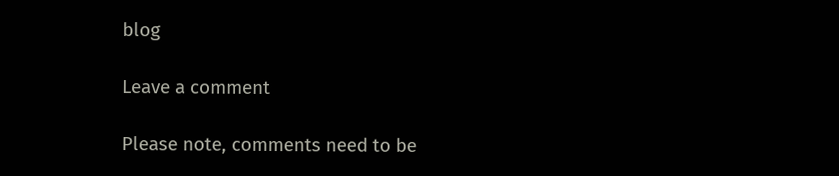blog

Leave a comment

Please note, comments need to be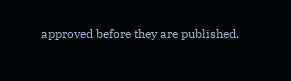approved before they are published.